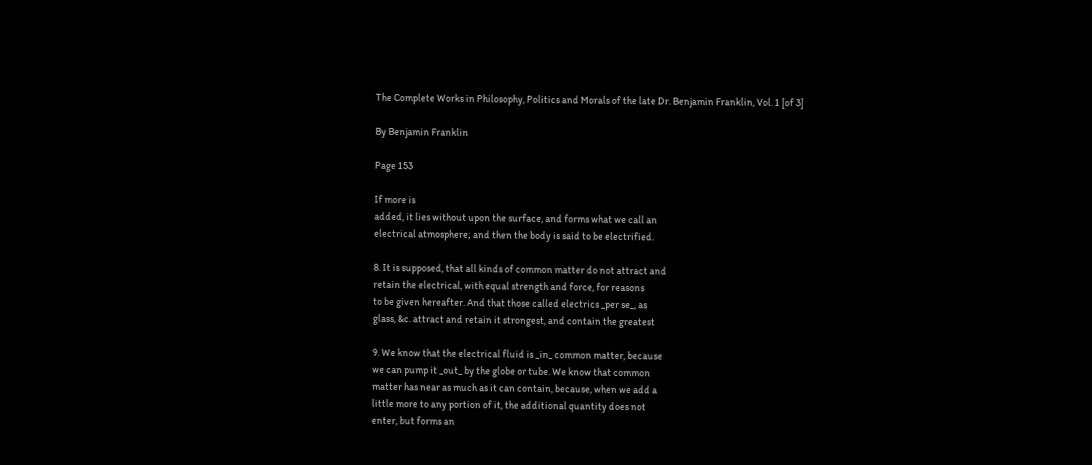The Complete Works in Philosophy, Politics and Morals of the late Dr. Benjamin Franklin, Vol. 1 [of 3]

By Benjamin Franklin

Page 153

If more is
added, it lies without upon the surface, and forms what we call an
electrical atmosphere; and then the body is said to be electrified.

8. It is supposed, that all kinds of common matter do not attract and
retain the electrical, with equal strength and force, for reasons
to be given hereafter. And that those called electrics _per se_, as
glass, &c. attract and retain it strongest, and contain the greatest

9. We know that the electrical fluid is _in_ common matter, because
we can pump it _out_ by the globe or tube. We know that common
matter has near as much as it can contain, because, when we add a
little more to any portion of it, the additional quantity does not
enter, but forms an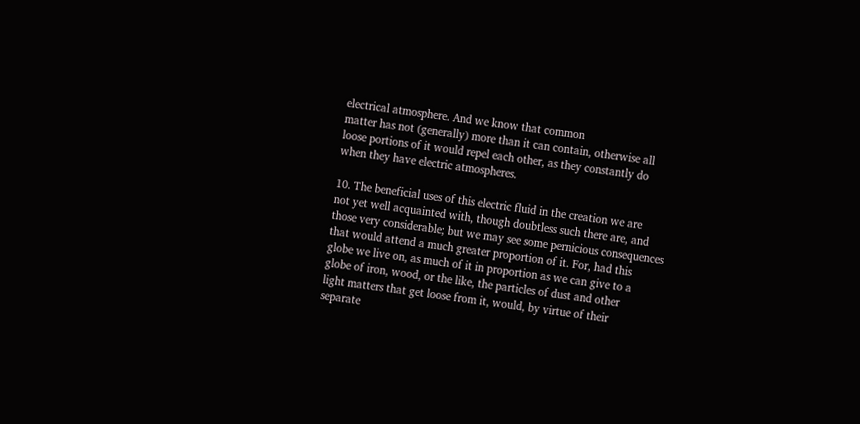electrical atmosphere. And we know that common
matter has not (generally) more than it can contain, otherwise all
loose portions of it would repel each other, as they constantly do
when they have electric atmospheres.

10. The beneficial uses of this electric fluid in the creation we are
not yet well acquainted with, though doubtless such there are, and
those very considerable; but we may see some pernicious consequences
that would attend a much greater proportion of it. For, had this
globe we live on, as much of it in proportion as we can give to a
globe of iron, wood, or the like, the particles of dust and other
light matters that get loose from it, would, by virtue of their
separate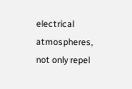electrical atmospheres, not only repel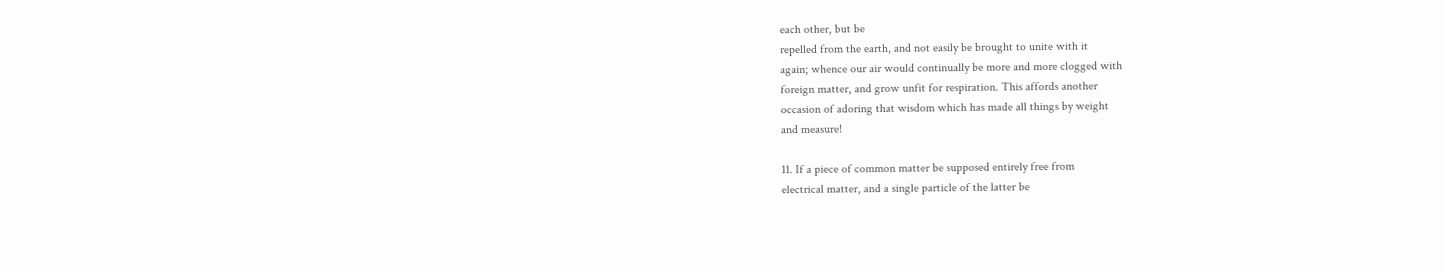each other, but be
repelled from the earth, and not easily be brought to unite with it
again; whence our air would continually be more and more clogged with
foreign matter, and grow unfit for respiration. This affords another
occasion of adoring that wisdom which has made all things by weight
and measure!

11. If a piece of common matter be supposed entirely free from
electrical matter, and a single particle of the latter be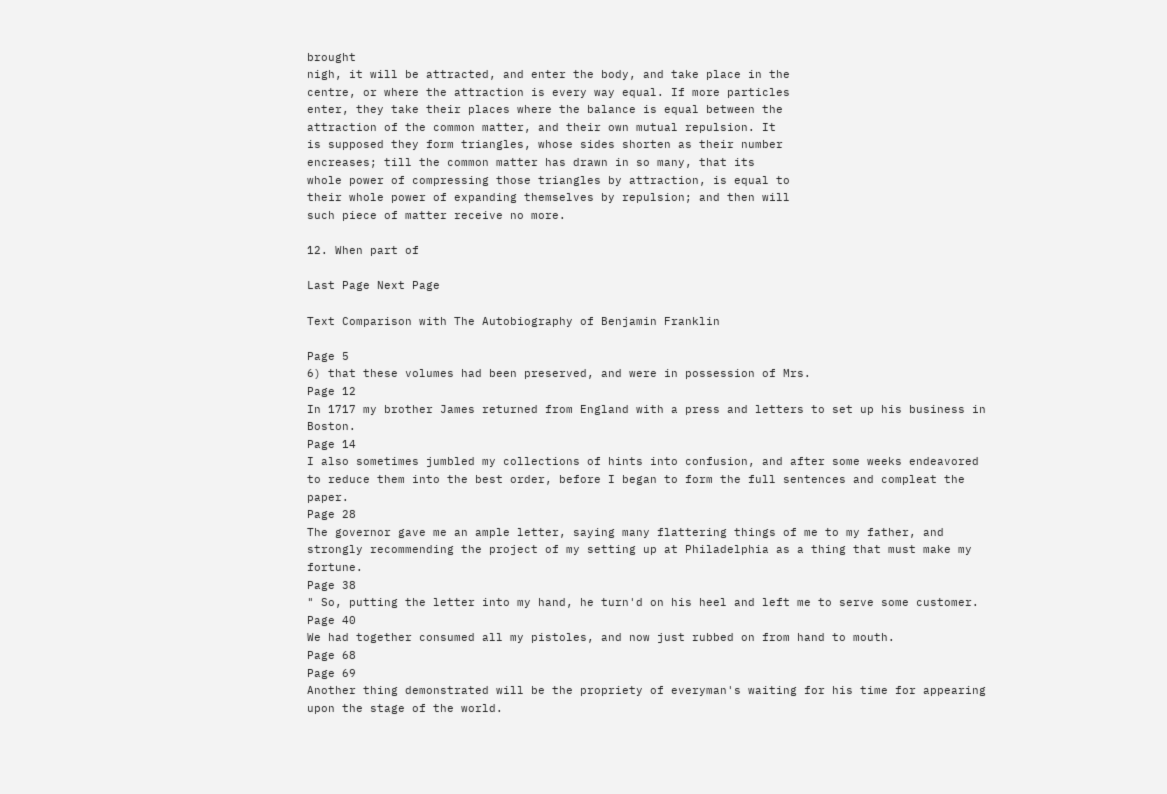brought
nigh, it will be attracted, and enter the body, and take place in the
centre, or where the attraction is every way equal. If more particles
enter, they take their places where the balance is equal between the
attraction of the common matter, and their own mutual repulsion. It
is supposed they form triangles, whose sides shorten as their number
encreases; till the common matter has drawn in so many, that its
whole power of compressing those triangles by attraction, is equal to
their whole power of expanding themselves by repulsion; and then will
such piece of matter receive no more.

12. When part of

Last Page Next Page

Text Comparison with The Autobiography of Benjamin Franklin

Page 5
6) that these volumes had been preserved, and were in possession of Mrs.
Page 12
In 1717 my brother James returned from England with a press and letters to set up his business in Boston.
Page 14
I also sometimes jumbled my collections of hints into confusion, and after some weeks endeavored to reduce them into the best order, before I began to form the full sentences and compleat the paper.
Page 28
The governor gave me an ample letter, saying many flattering things of me to my father, and strongly recommending the project of my setting up at Philadelphia as a thing that must make my fortune.
Page 38
" So, putting the letter into my hand, he turn'd on his heel and left me to serve some customer.
Page 40
We had together consumed all my pistoles, and now just rubbed on from hand to mouth.
Page 68
Page 69
Another thing demonstrated will be the propriety of everyman's waiting for his time for appearing upon the stage of the world.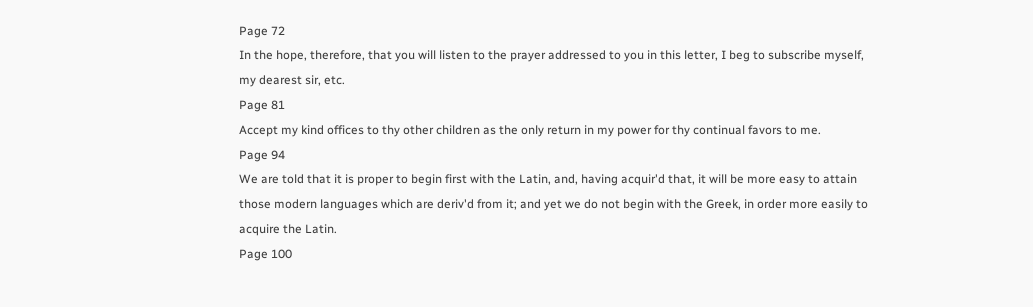Page 72
In the hope, therefore, that you will listen to the prayer addressed to you in this letter, I beg to subscribe myself, my dearest sir, etc.
Page 81
Accept my kind offices to thy other children as the only return in my power for thy continual favors to me.
Page 94
We are told that it is proper to begin first with the Latin, and, having acquir'd that, it will be more easy to attain those modern languages which are deriv'd from it; and yet we do not begin with the Greek, in order more easily to acquire the Latin.
Page 100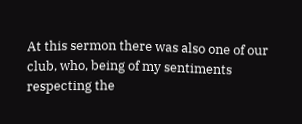At this sermon there was also one of our club, who, being of my sentiments respecting the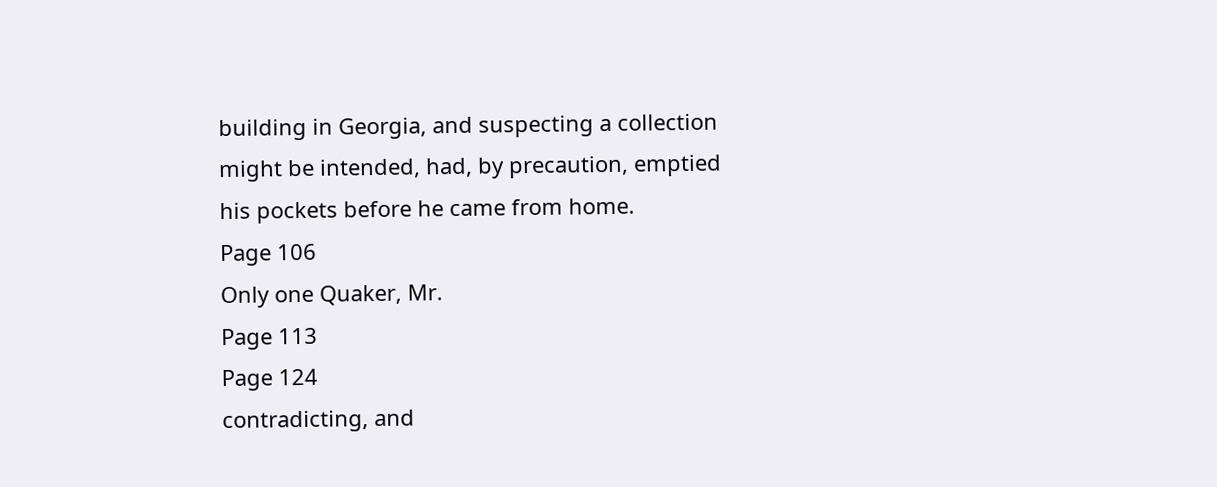building in Georgia, and suspecting a collection might be intended, had, by precaution, emptied his pockets before he came from home.
Page 106
Only one Quaker, Mr.
Page 113
Page 124
contradicting, and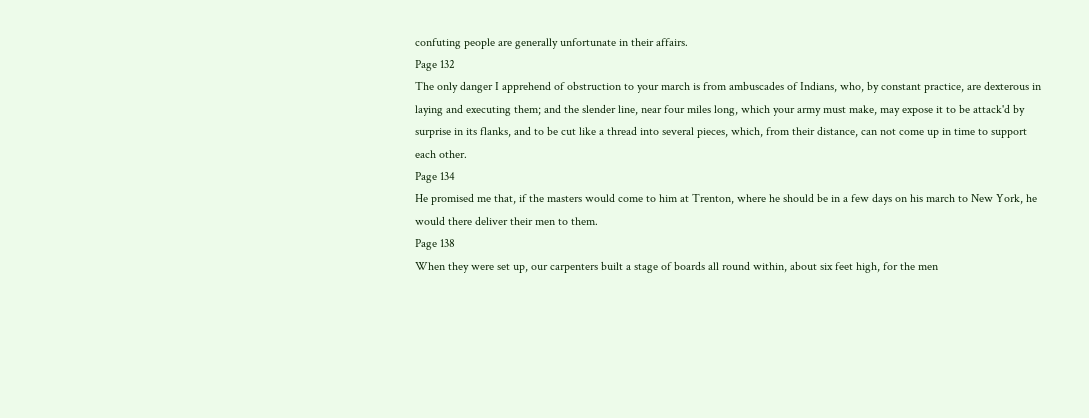confuting people are generally unfortunate in their affairs.
Page 132
The only danger I apprehend of obstruction to your march is from ambuscades of Indians, who, by constant practice, are dexterous in laying and executing them; and the slender line, near four miles long, which your army must make, may expose it to be attack'd by surprise in its flanks, and to be cut like a thread into several pieces, which, from their distance, can not come up in time to support each other.
Page 134
He promised me that, if the masters would come to him at Trenton, where he should be in a few days on his march to New York, he would there deliver their men to them.
Page 138
When they were set up, our carpenters built a stage of boards all round within, about six feet high, for the men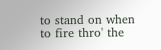to stand on when to fire thro' the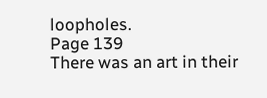loopholes.
Page 139
There was an art in their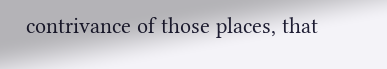contrivance of those places, that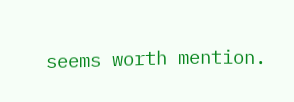seems worth mention.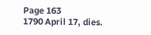Page 163
1790 April 17, dies.